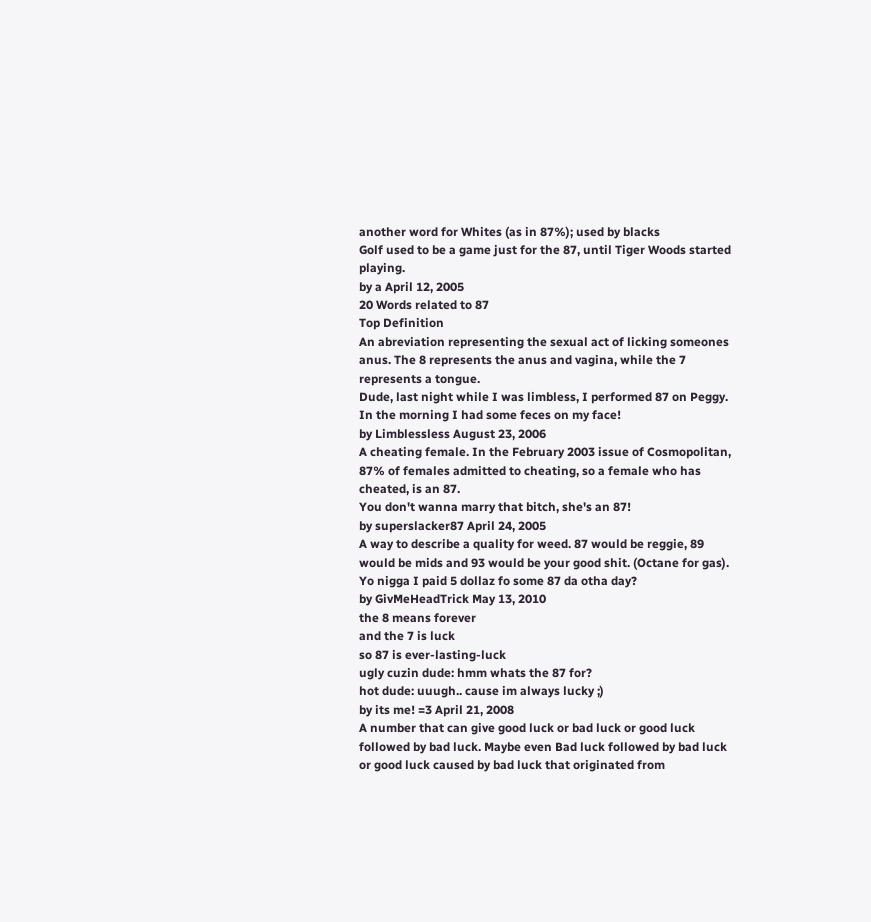another word for Whites (as in 87%); used by blacks
Golf used to be a game just for the 87, until Tiger Woods started playing.
by a April 12, 2005
20 Words related to 87
Top Definition
An abreviation representing the sexual act of licking someones anus. The 8 represents the anus and vagina, while the 7 represents a tongue.
Dude, last night while I was limbless, I performed 87 on Peggy. In the morning I had some feces on my face!
by Limblessless August 23, 2006
A cheating female. In the February 2003 issue of Cosmopolitan, 87% of females admitted to cheating, so a female who has cheated, is an 87.
You don't wanna marry that bitch, she's an 87!
by superslacker87 April 24, 2005
A way to describe a quality for weed. 87 would be reggie, 89 would be mids and 93 would be your good shit. (Octane for gas).
Yo nigga I paid 5 dollaz fo some 87 da otha day?
by GivMeHeadTrick May 13, 2010
the 8 means forever
and the 7 is luck
so 87 is ever-lasting-luck
ugly cuzin dude: hmm whats the 87 for?
hot dude: uuugh.. cause im always lucky ;)
by its me! =3 April 21, 2008
A number that can give good luck or bad luck or good luck followed by bad luck. Maybe even Bad luck followed by bad luck or good luck caused by bad luck that originated from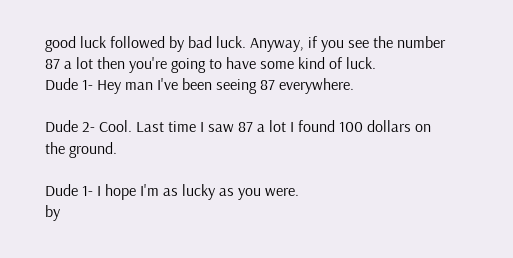good luck followed by bad luck. Anyway, if you see the number 87 a lot then you're going to have some kind of luck.
Dude 1- Hey man I've been seeing 87 everywhere.

Dude 2- Cool. Last time I saw 87 a lot I found 100 dollars on the ground.

Dude 1- I hope I'm as lucky as you were.
by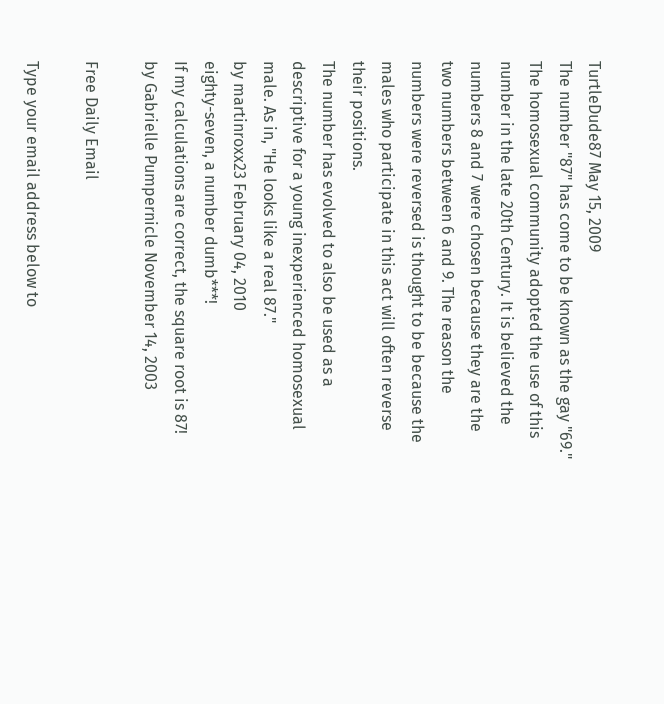TurtleDude87 May 15, 2009
The number "87" has come to be known as the gay "69." The homosexual community adopted the use of this number in the late 20th Century. It is believed the numbers 8 and 7 were chosen because they are the two numbers between 6 and 9. The reason the numbers were reversed is thought to be because the males who participate in this act will often reverse their positions.
The number has evolved to also be used as a descriptive for a young inexperienced homosexual male. As in, "He looks like a real 87."
by martinroxx23 February 04, 2010
eighty-seven, a number dumb***!
If my calculations are correct, the square root is 87!
by Gabrielle Pumpernicle November 14, 2003

Free Daily Email

Type your email address below to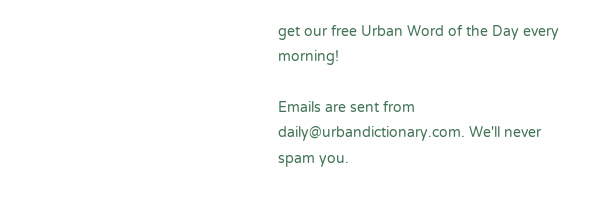get our free Urban Word of the Day every morning!

Emails are sent from daily@urbandictionary.com. We'll never spam you.